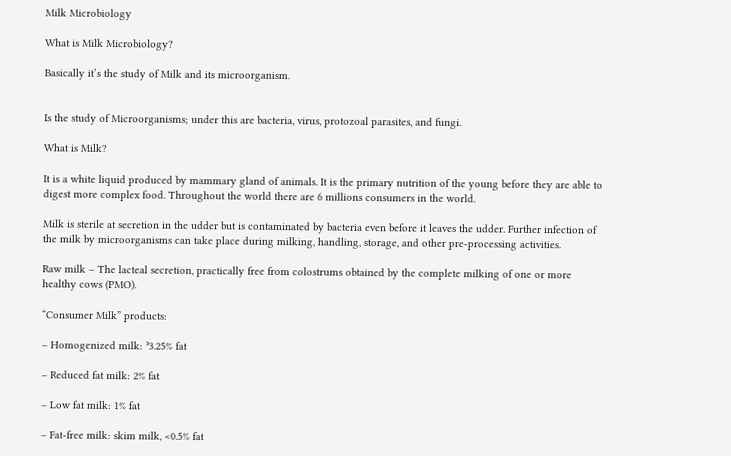Milk Microbiology

What is Milk Microbiology?

Basically it’s the study of Milk and its microorganism.


Is the study of Microorganisms; under this are bacteria, virus, protozoal parasites, and fungi.

What is Milk?

It is a white liquid produced by mammary gland of animals. It is the primary nutrition of the young before they are able to digest more complex food. Throughout the world there are 6 millions consumers in the world.

Milk is sterile at secretion in the udder but is contaminated by bacteria even before it leaves the udder. Further infection of the milk by microorganisms can take place during milking, handling, storage, and other pre-processing activities.

Raw milk – The lacteal secretion, practically free from colostrums obtained by the complete milking of one or more healthy cows (PMO).

“Consumer Milk” products:

– Homogenized milk: ³3.25% fat

– Reduced fat milk: 2% fat

– Low fat milk: 1% fat

– Fat-free milk: skim milk, <0.5% fat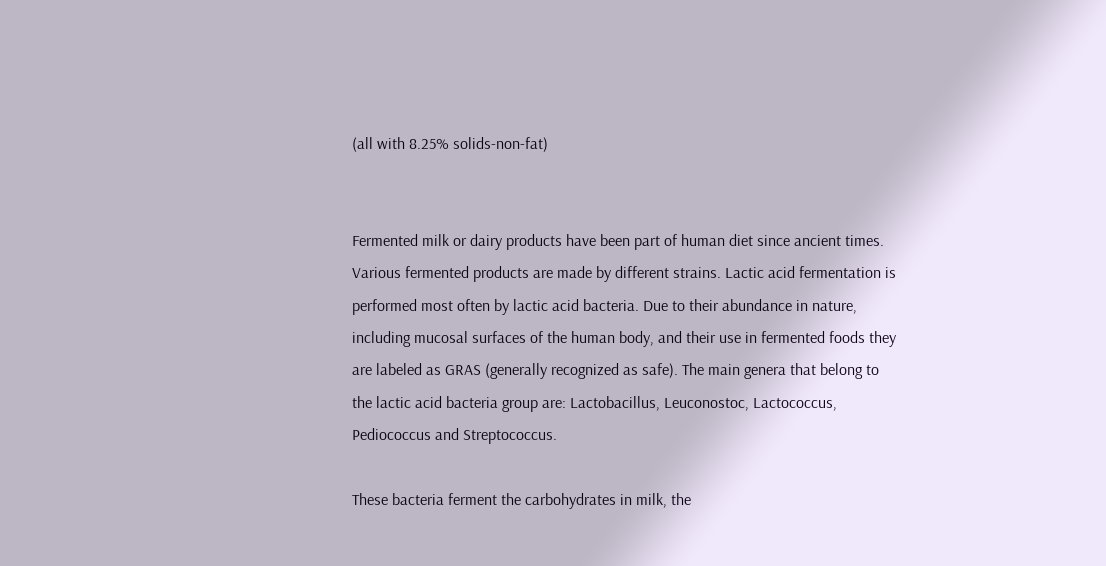(all with 8.25% solids-non-fat)


Fermented milk or dairy products have been part of human diet since ancient times. Various fermented products are made by different strains. Lactic acid fermentation is performed most often by lactic acid bacteria. Due to their abundance in nature, including mucosal surfaces of the human body, and their use in fermented foods they are labeled as GRAS (generally recognized as safe). The main genera that belong to the lactic acid bacteria group are: Lactobacillus, Leuconostoc, Lactococcus, Pediococcus and Streptococcus.

These bacteria ferment the carbohydrates in milk, the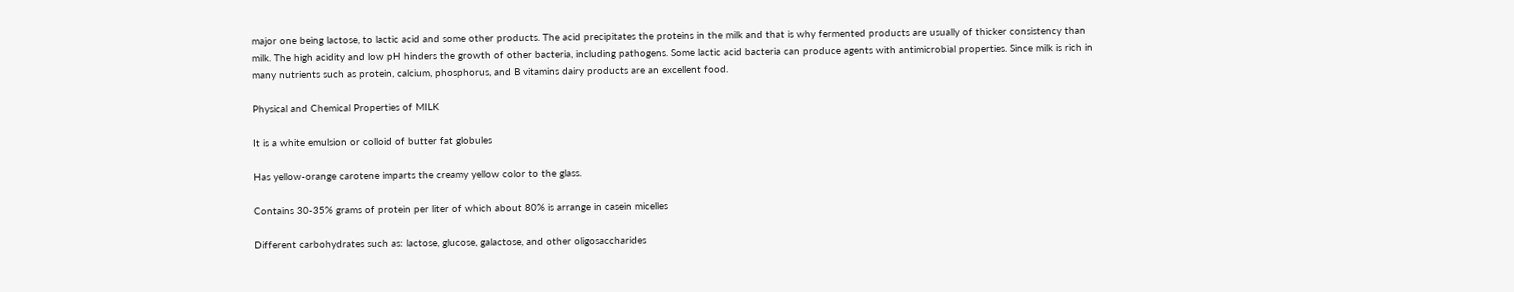major one being lactose, to lactic acid and some other products. The acid precipitates the proteins in the milk and that is why fermented products are usually of thicker consistency than milk. The high acidity and low pH hinders the growth of other bacteria, including pathogens. Some lactic acid bacteria can produce agents with antimicrobial properties. Since milk is rich in many nutrients such as protein, calcium, phosphorus, and B vitamins dairy products are an excellent food.

Physical and Chemical Properties of MILK

It is a white emulsion or colloid of butter fat globules

Has yellow-orange carotene imparts the creamy yellow color to the glass.

Contains 30-35% grams of protein per liter of which about 80% is arrange in casein micelles

Different carbohydrates such as: lactose, glucose, galactose, and other oligosaccharides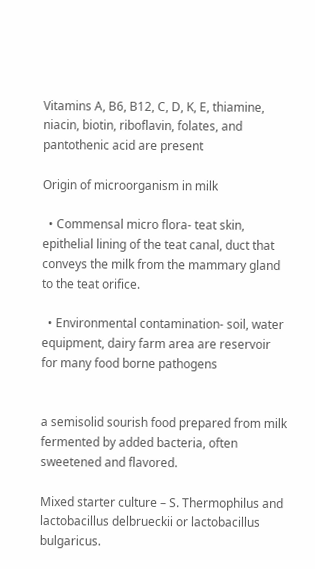Vitamins A, B6, B12, C, D, K, E, thiamine, niacin, biotin, riboflavin, folates, and pantothenic acid are present

Origin of microorganism in milk

  • Commensal micro flora- teat skin, epithelial lining of the teat canal, duct that conveys the milk from the mammary gland to the teat orifice.

  • Environmental contamination- soil, water equipment, dairy farm area are reservoir for many food borne pathogens


a semisolid sourish food prepared from milk fermented by added bacteria, often sweetened and flavored.

Mixed starter culture – S. Thermophilus and lactobacillus delbrueckii or lactobacillus bulgaricus.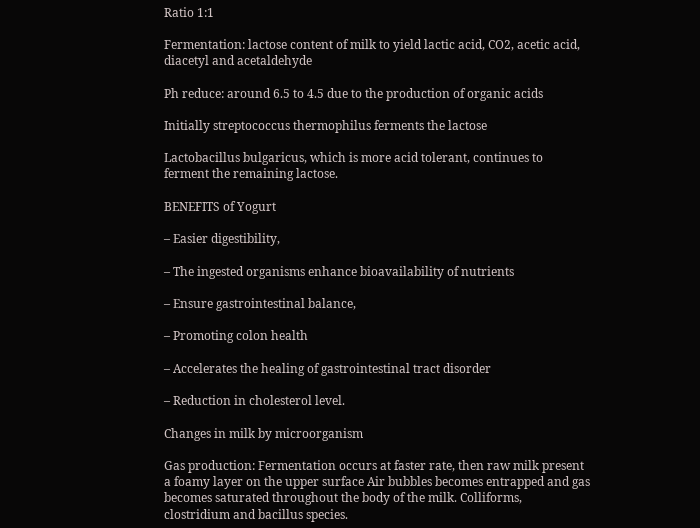Ratio 1:1

Fermentation: lactose content of milk to yield lactic acid, CO2, acetic acid, diacetyl and acetaldehyde

Ph reduce: around 6.5 to 4.5 due to the production of organic acids

Initially streptococcus thermophilus ferments the lactose

Lactobacillus bulgaricus, which is more acid tolerant, continues to ferment the remaining lactose.

BENEFITS of Yogurt

– Easier digestibility,

– The ingested organisms enhance bioavailability of nutrients

– Ensure gastrointestinal balance,

– Promoting colon health

– Accelerates the healing of gastrointestinal tract disorder

– Reduction in cholesterol level.

Changes in milk by microorganism

Gas production: Fermentation occurs at faster rate, then raw milk present a foamy layer on the upper surface Air bubbles becomes entrapped and gas becomes saturated throughout the body of the milk. Colliforms, clostridium and bacillus species.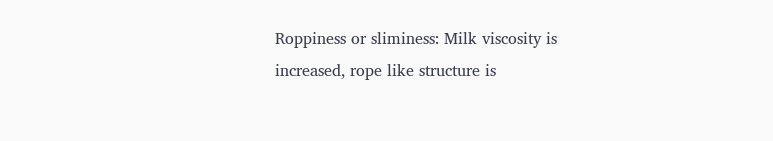Roppiness or sliminess: Milk viscosity is increased, rope like structure is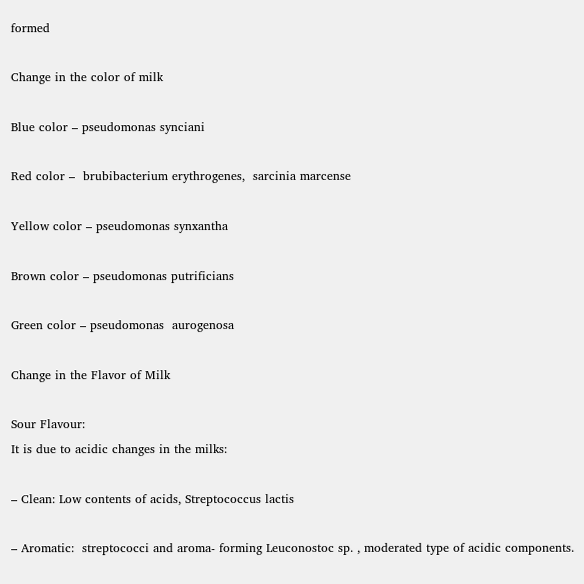formed

Change in the color of milk

Blue color – pseudomonas synciani

Red color –  brubibacterium erythrogenes,  sarcinia marcense

Yellow color – pseudomonas synxantha

Brown color – pseudomonas putrificians

Green color – pseudomonas  aurogenosa

Change in the Flavor of Milk

Sour Flavour:
It is due to acidic changes in the milks:

– Clean: Low contents of acids, Streptococcus lactis

– Aromatic:  streptococci and aroma- forming Leuconostoc sp. , moderated type of acidic components.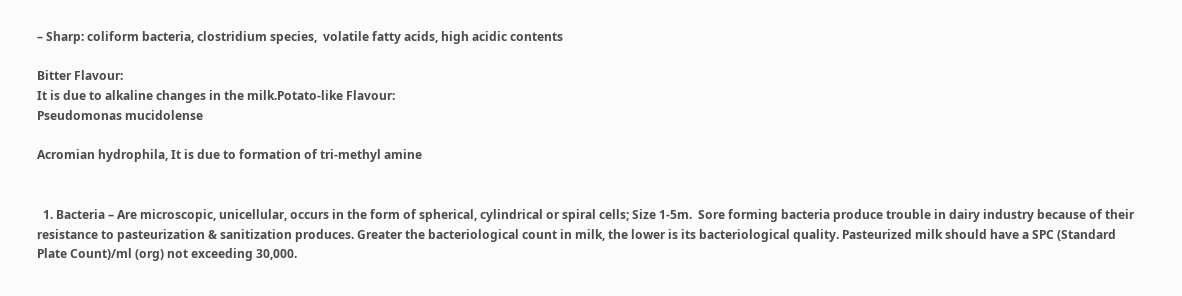– Sharp: coliform bacteria, clostridium species,  volatile fatty acids, high acidic contents

Bitter Flavour:
It is due to alkaline changes in the milk.Potato-like Flavour:
Pseudomonas mucidolense

Acromian hydrophila, It is due to formation of tri-methyl amine


  1. Bacteria – Are microscopic, unicellular, occurs in the form of spherical, cylindrical or spiral cells; Size 1-5m.  Sore forming bacteria produce trouble in dairy industry because of their resistance to pasteurization & sanitization produces. Greater the bacteriological count in milk, the lower is its bacteriological quality. Pasteurized milk should have a SPC (Standard Plate Count)/ml (org) not exceeding 30,000.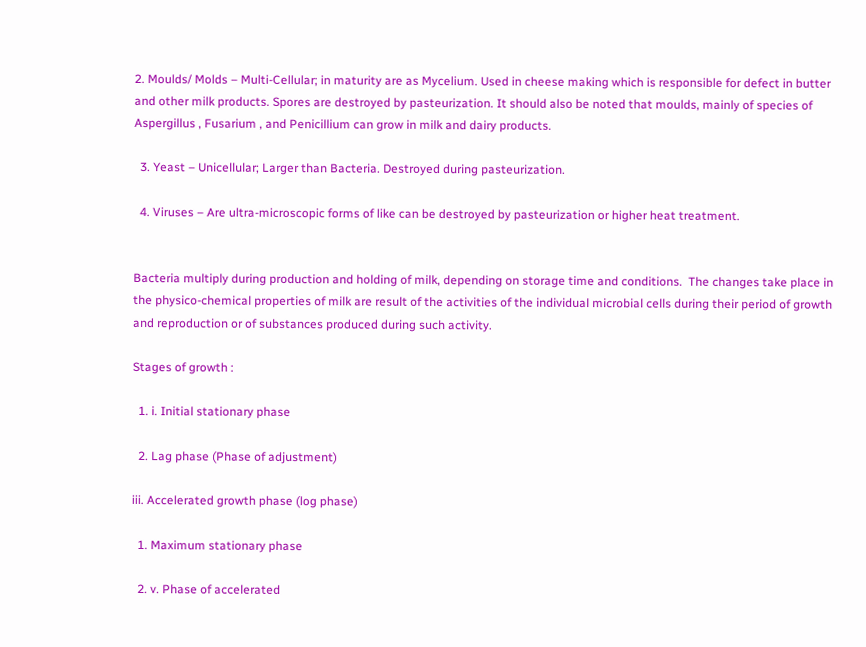2. Moulds/ Molds – Multi-Cellular; in maturity are as Mycelium. Used in cheese making which is responsible for defect in butter and other milk products. Spores are destroyed by pasteurization. It should also be noted that moulds, mainly of species of Aspergillus , Fusarium , and Penicillium can grow in milk and dairy products.

  3. Yeast – Unicellular; Larger than Bacteria. Destroyed during pasteurization.

  4. Viruses – Are ultra-microscopic forms of like can be destroyed by pasteurization or higher heat treatment.


Bacteria multiply during production and holding of milk, depending on storage time and conditions.  The changes take place in the physico-chemical properties of milk are result of the activities of the individual microbial cells during their period of growth and reproduction or of substances produced during such activity.

Stages of growth :

  1. i. Initial stationary phase

  2. Lag phase (Phase of adjustment)

iii. Accelerated growth phase (log phase)

  1. Maximum stationary phase

  2. v. Phase of accelerated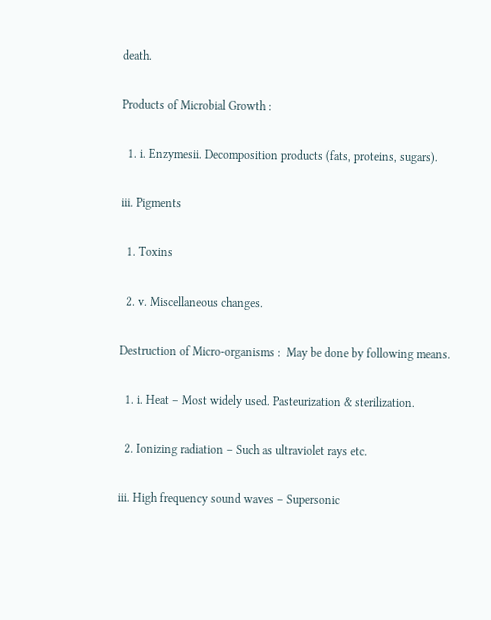death.

Products of Microbial Growth :

  1. i. Enzymesii. Decomposition products (fats, proteins, sugars).

iii. Pigments

  1. Toxins

  2. v. Miscellaneous changes.

Destruction of Micro-organisms :  May be done by following means.

  1. i. Heat – Most widely used. Pasteurization & sterilization.

  2. Ionizing radiation – Such as ultraviolet rays etc.

iii. High frequency sound waves – Supersonic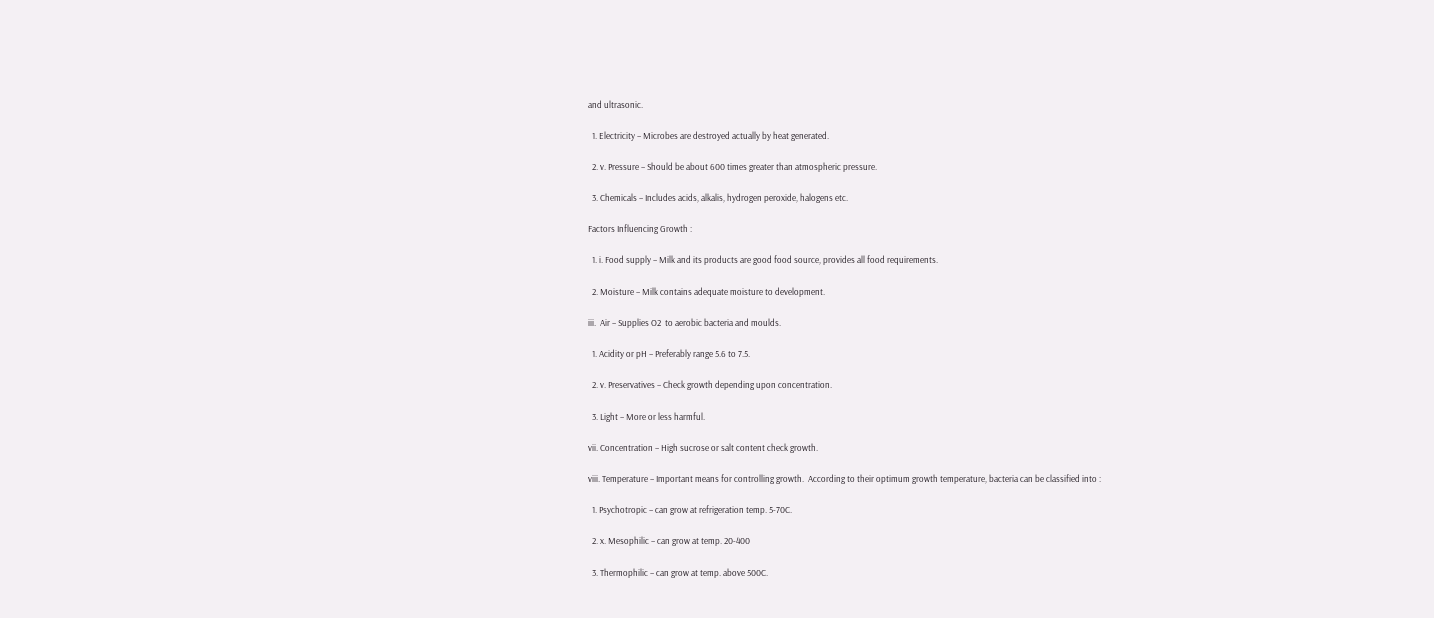and ultrasonic.

  1. Electricity – Microbes are destroyed actually by heat generated.

  2. v. Pressure – Should be about 600 times greater than atmospheric pressure.

  3. Chemicals – Includes acids, alkalis, hydrogen peroxide, halogens etc.

Factors Influencing Growth :

  1. i. Food supply – Milk and its products are good food source, provides all food requirements.

  2. Moisture – Milk contains adequate moisture to development.

iii.  Air – Supplies O2  to aerobic bacteria and moulds.

  1. Acidity or pH – Preferably range 5.6 to 7.5.

  2. v. Preservatives – Check growth depending upon concentration.

  3. Light – More or less harmful.

vii. Concentration – High sucrose or salt content check growth.

viii. Temperature – Important means for controlling growth.  According to their optimum growth temperature, bacteria can be classified into :

  1. Psychotropic – can grow at refrigeration temp. 5-70C.

  2. x. Mesophilic – can grow at temp. 20-400

  3. Thermophilic – can grow at temp. above 500C.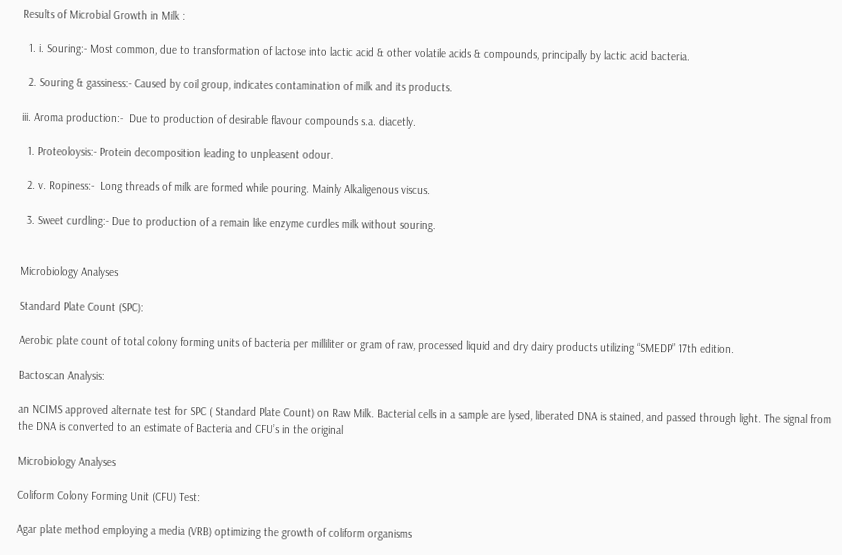Results of Microbial Growth in Milk :

  1. i. Souring:- Most common, due to transformation of lactose into lactic acid & other volatile acids & compounds, principally by lactic acid bacteria.

  2. Souring & gassiness:- Caused by coil group, indicates contamination of milk and its products.

iii. Aroma production:-  Due to production of desirable flavour compounds s.a. diacetly.

  1. Proteoloysis:- Protein decomposition leading to unpleasent odour.

  2. v. Ropiness:-  Long threads of milk are formed while pouring. Mainly Alkaligenous viscus.

  3. Sweet curdling:- Due to production of a remain like enzyme curdles milk without souring.


Microbiology Analyses

Standard Plate Count (SPC):

Aerobic plate count of total colony forming units of bacteria per milliliter or gram of raw, processed liquid and dry dairy products utilizing “SMEDP” 17th edition.

Bactoscan Analysis:

an NCIMS approved alternate test for SPC ( Standard Plate Count) on Raw Milk. Bacterial cells in a sample are lysed, liberated DNA is stained, and passed through light. The signal from the DNA is converted to an estimate of Bacteria and CFU’s in the original

Microbiology Analyses

Coliform Colony Forming Unit (CFU) Test:

Agar plate method employing a media (VRB) optimizing the growth of coliform organisms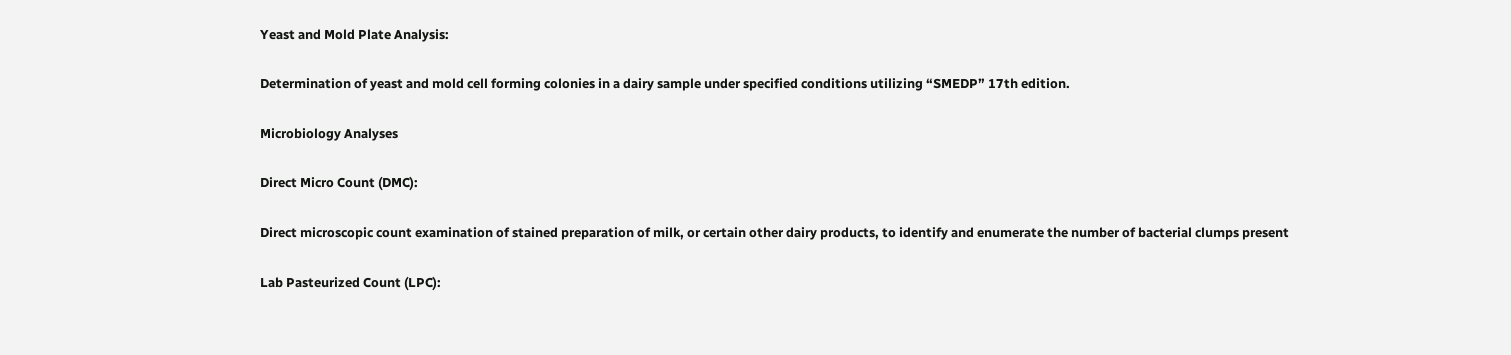Yeast and Mold Plate Analysis:

Determination of yeast and mold cell forming colonies in a dairy sample under specified conditions utilizing “SMEDP” 17th edition.

Microbiology Analyses

Direct Micro Count (DMC):

Direct microscopic count examination of stained preparation of milk, or certain other dairy products, to identify and enumerate the number of bacterial clumps present

Lab Pasteurized Count (LPC):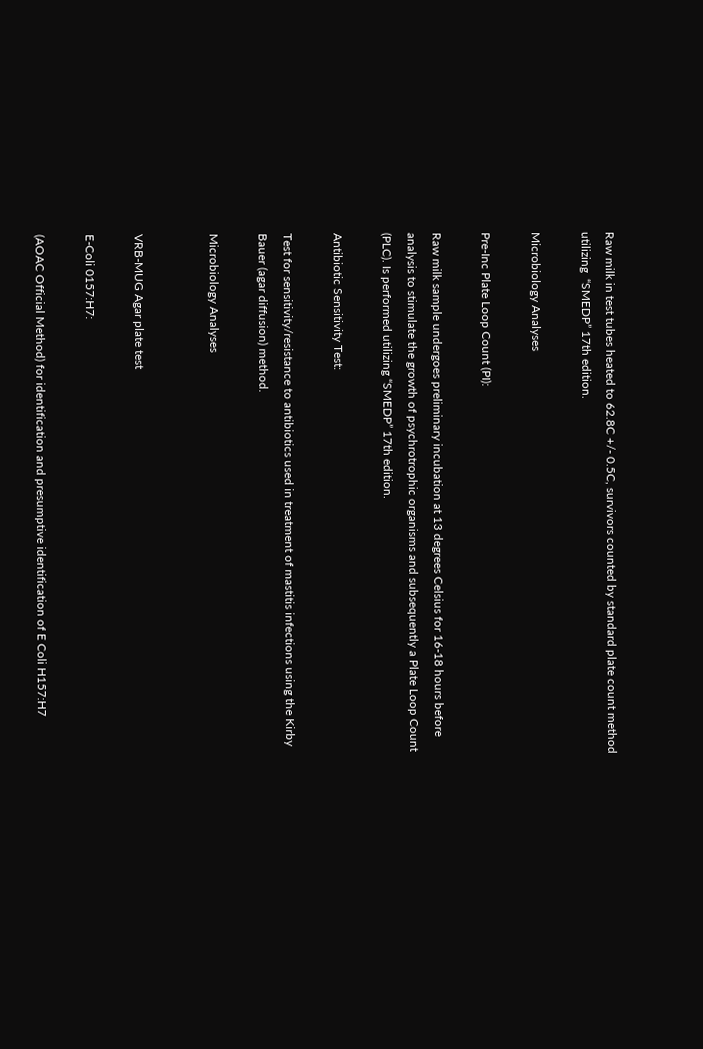Raw milk in test tubes heated to 62.8C +/- 0.5C, survivors counted by standard plate count method utilizing  “SMEDP” 17th edition.

Microbiology Analyses

Pre-Inc Plate Loop Count (PI):

Raw milk sample undergoes preliminary incubation at 13 degrees Celsius for 16-18 hours before analysis to stimulate the growth of psychrotrophic organisms and subsequently a Plate Loop Count (PLC). Is performed utilizing “SMEDP” 17th edition.

Antibiotic Sensitivity Test:

Test for sensitivity/resistance to antibiotics used in treatment of mastitis infections using the Kirby Bauer (agar diffusion) method.

Microbiology Analyses


VRB-MUG Agar plate test

E-Coli 0157:H7:

(AOAC Official Method) for identification and presumptive identification of E Coli H157:H7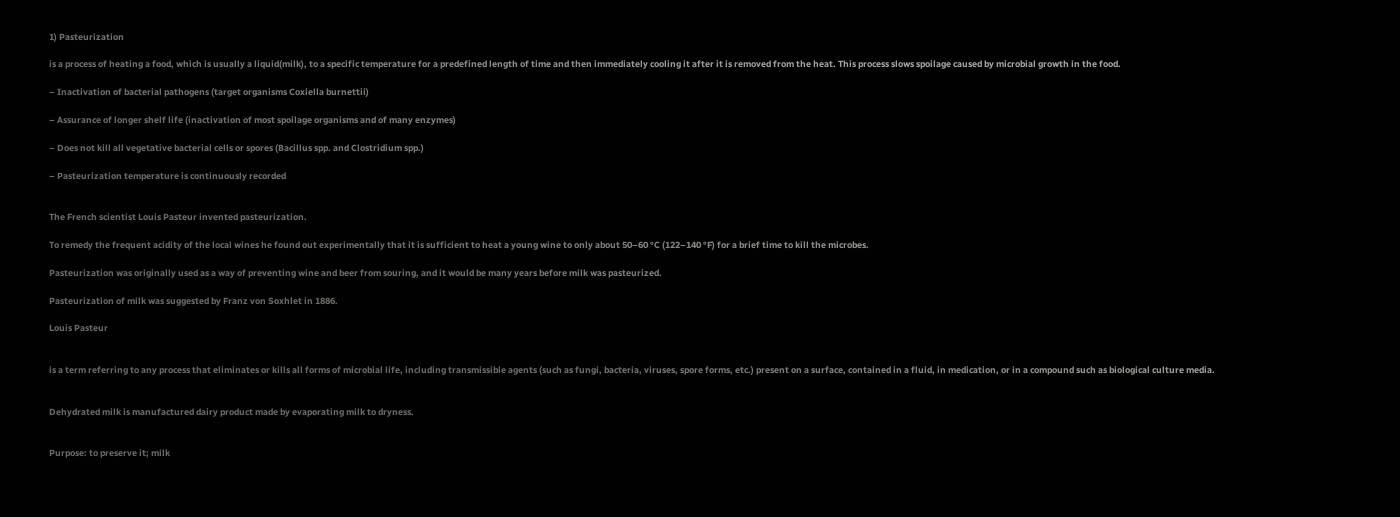1) Pasteurization

is a process of heating a food, which is usually a liquid(milk), to a specific temperature for a predefined length of time and then immediately cooling it after it is removed from the heat. This process slows spoilage caused by microbial growth in the food.

– Inactivation of bacterial pathogens (target organisms Coxiella burnettii)

– Assurance of longer shelf life (inactivation of most spoilage organisms and of many enzymes)

– Does not kill all vegetative bacterial cells or spores (Bacillus spp. and Clostridium spp.)

– Pasteurization temperature is continuously recorded


The French scientist Louis Pasteur invented pasteurization.

To remedy the frequent acidity of the local wines he found out experimentally that it is sufficient to heat a young wine to only about 50–60 °C (122–140 °F) for a brief time to kill the microbes.

Pasteurization was originally used as a way of preventing wine and beer from souring, and it would be many years before milk was pasteurized.

Pasteurization of milk was suggested by Franz von Soxhlet in 1886.

Louis Pasteur


is a term referring to any process that eliminates or kills all forms of microbial life, including transmissible agents (such as fungi, bacteria, viruses, spore forms, etc.) present on a surface, contained in a fluid, in medication, or in a compound such as biological culture media.


Dehydrated milk is manufactured dairy product made by evaporating milk to dryness.


Purpose: to preserve it; milk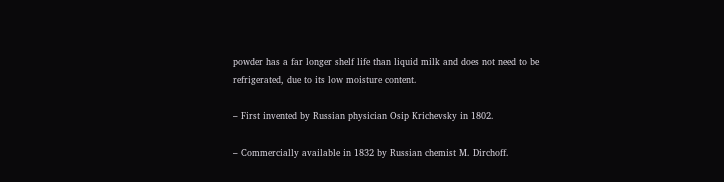powder has a far longer shelf life than liquid milk and does not need to be refrigerated, due to its low moisture content.

– First invented by Russian physician Osip Krichevsky in 1802.

– Commercially available in 1832 by Russian chemist M. Dirchoff.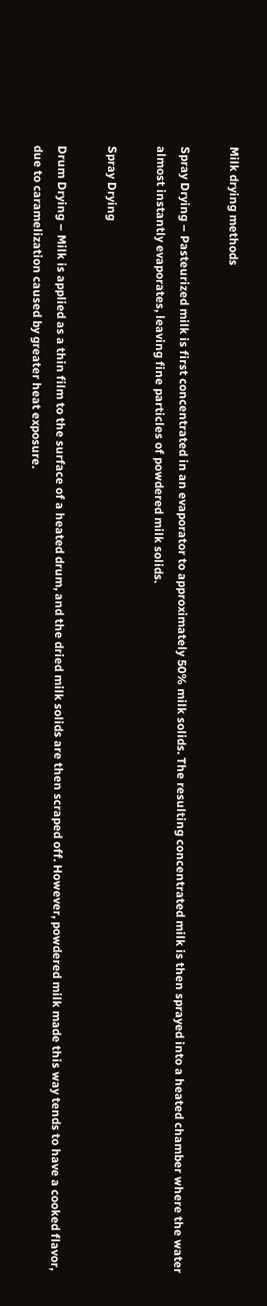Milk drying methods

Spray Drying – Pasteurized milk is first concentrated in an evaporator to approximately 50% milk solids. The resulting concentrated milk is then sprayed into a heated chamber where the water almost instantly evaporates, leaving fine particles of powdered milk solids.

Spray Drying

Drum Drying – Milk is applied as a thin film to the surface of a heated drum, and the dried milk solids are then scraped off. However, powdered milk made this way tends to have a cooked flavor, due to caramelization caused by greater heat exposure.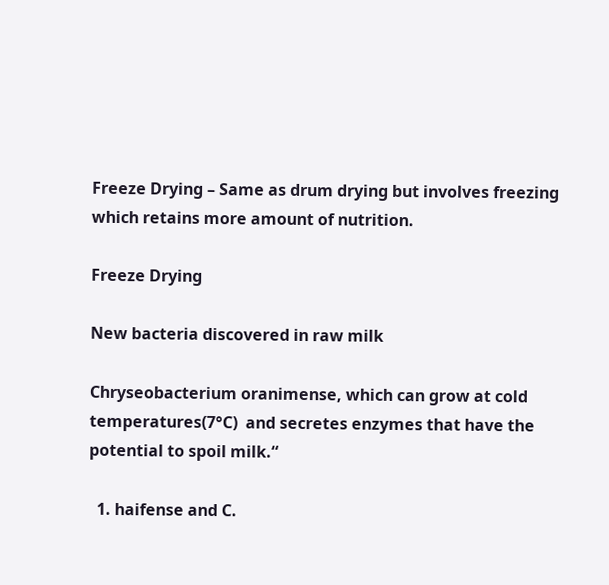Freeze Drying – Same as drum drying but involves freezing which retains more amount of nutrition.

Freeze Drying

New bacteria discovered in raw milk

Chryseobacterium oranimense, which can grow at cold temperatures(7°C)  and secretes enzymes that have the potential to spoil milk.“

  1. haifense and C.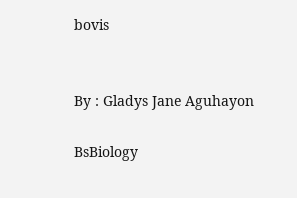bovis


By : Gladys Jane Aguhayon

BsBiology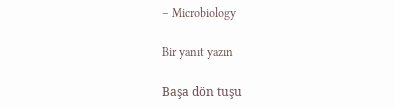– Microbiology

Bir yanıt yazın

Başa dön tuşu